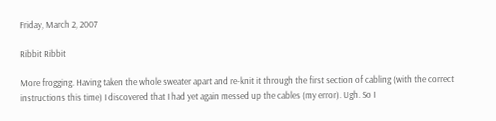Friday, March 2, 2007

Ribbit Ribbit

More frogging. Having taken the whole sweater apart and re-knit it through the first section of cabling (with the correct instructions this time) I discovered that I had yet again messed up the cables (my error). Ugh. So I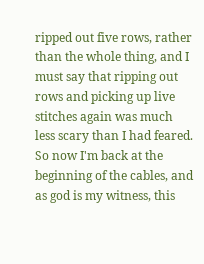ripped out five rows, rather than the whole thing, and I must say that ripping out rows and picking up live stitches again was much less scary than I had feared. So now I'm back at the beginning of the cables, and as god is my witness, this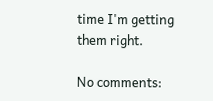time I'm getting them right.

No comments: